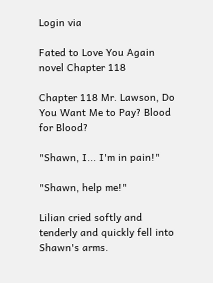Login via

Fated to Love You Again novel Chapter 118

Chapter 118 Mr. Lawson, Do You Want Me to Pay? Blood for Blood?

"Shawn, I... I'm in pain!"

"Shawn, help me!"

Lilian cried softly and tenderly and quickly fell into Shawn's arms.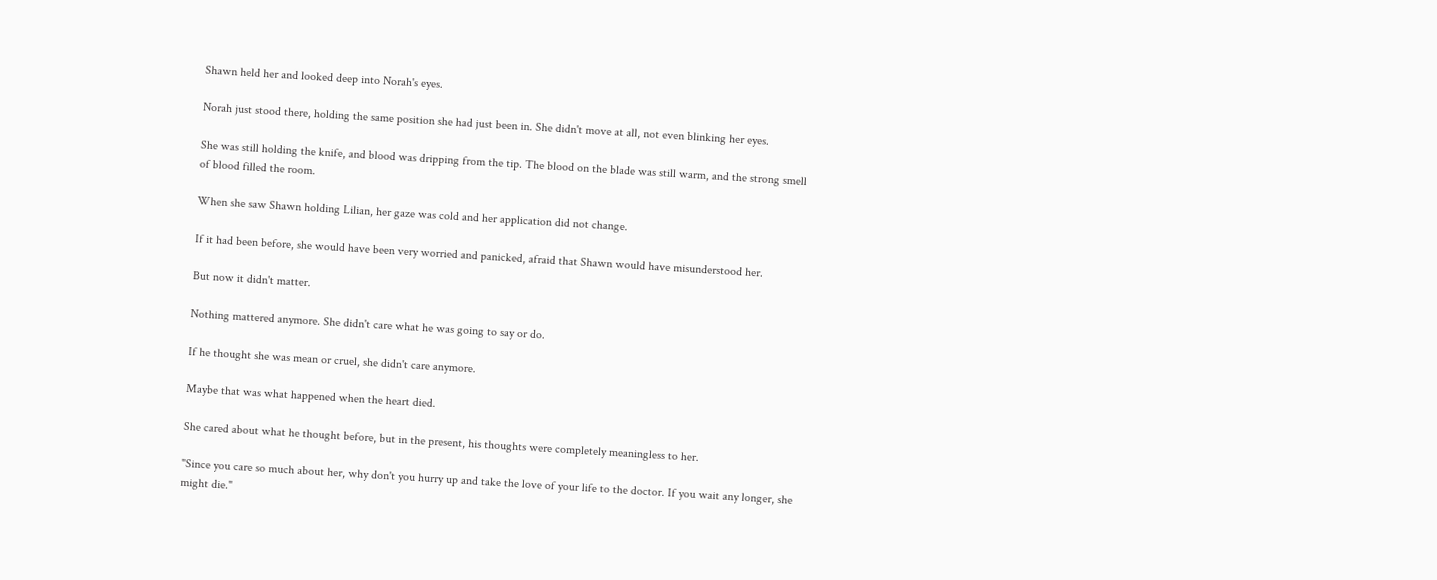Shawn held her and looked deep into Norah's eyes.

Norah just stood there, holding the same position she had just been in. She didn't move at all, not even blinking her eyes.

She was still holding the knife, and blood was dripping from the tip. The blood on the blade was still warm, and the strong smell of blood filled the room.

When she saw Shawn holding Lilian, her gaze was cold and her application did not change.

If it had been before, she would have been very worried and panicked, afraid that Shawn would have misunderstood her.

But now it didn't matter.

Nothing mattered anymore. She didn't care what he was going to say or do.

If he thought she was mean or cruel, she didn't care anymore.

Maybe that was what happened when the heart died.

She cared about what he thought before, but in the present, his thoughts were completely meaningless to her.

"Since you care so much about her, why don't you hurry up and take the love of your life to the doctor. If you wait any longer, she might die."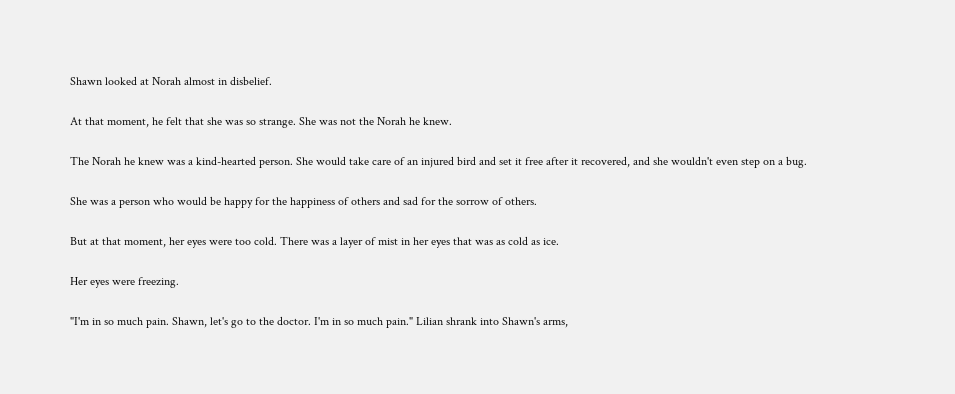Shawn looked at Norah almost in disbelief.

At that moment, he felt that she was so strange. She was not the Norah he knew.

The Norah he knew was a kind-hearted person. She would take care of an injured bird and set it free after it recovered, and she wouldn't even step on a bug.

She was a person who would be happy for the happiness of others and sad for the sorrow of others.

But at that moment, her eyes were too cold. There was a layer of mist in her eyes that was as cold as ice.

Her eyes were freezing.

"I'm in so much pain. Shawn, let's go to the doctor. I'm in so much pain." Lilian shrank into Shawn's arms,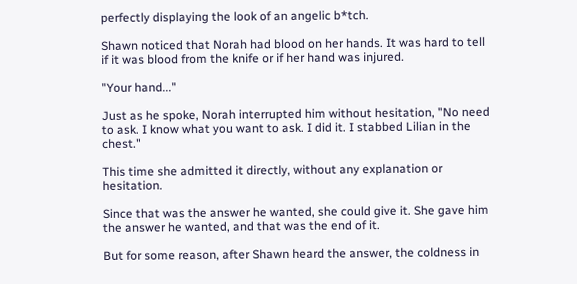perfectly displaying the look of an angelic b*tch.

Shawn noticed that Norah had blood on her hands. It was hard to tell if it was blood from the knife or if her hand was injured.

"Your hand..."

Just as he spoke, Norah interrupted him without hesitation, "No need to ask. I know what you want to ask. I did it. I stabbed Lilian in the chest."

This time she admitted it directly, without any explanation or hesitation.

Since that was the answer he wanted, she could give it. She gave him the answer he wanted, and that was the end of it.

But for some reason, after Shawn heard the answer, the coldness in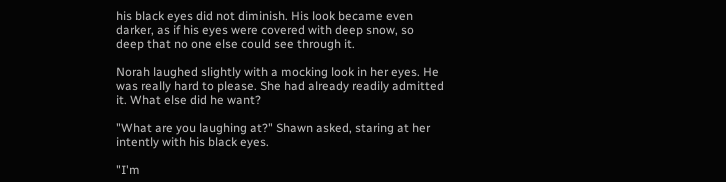his black eyes did not diminish. His look became even darker, as if his eyes were covered with deep snow, so deep that no one else could see through it.

Norah laughed slightly with a mocking look in her eyes. He was really hard to please. She had already readily admitted it. What else did he want?

"What are you laughing at?" Shawn asked, staring at her intently with his black eyes.

"I'm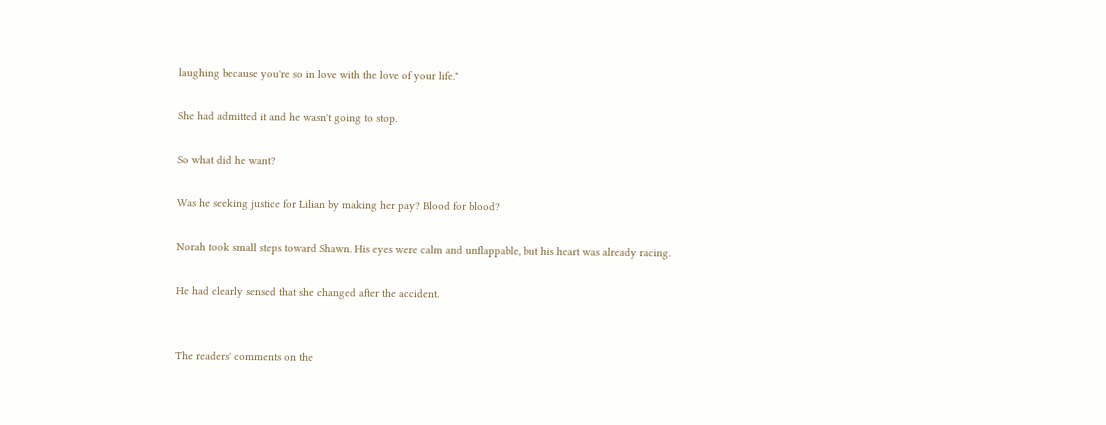laughing because you're so in love with the love of your life."

She had admitted it and he wasn't going to stop.

So what did he want?

Was he seeking justice for Lilian by making her pay? Blood for blood?

Norah took small steps toward Shawn. His eyes were calm and unflappable, but his heart was already racing.

He had clearly sensed that she changed after the accident.


The readers' comments on the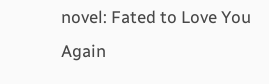novel: Fated to Love You Again